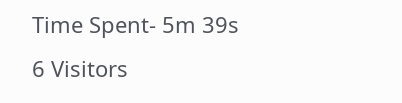Time Spent- 5m 39s
6 Visitors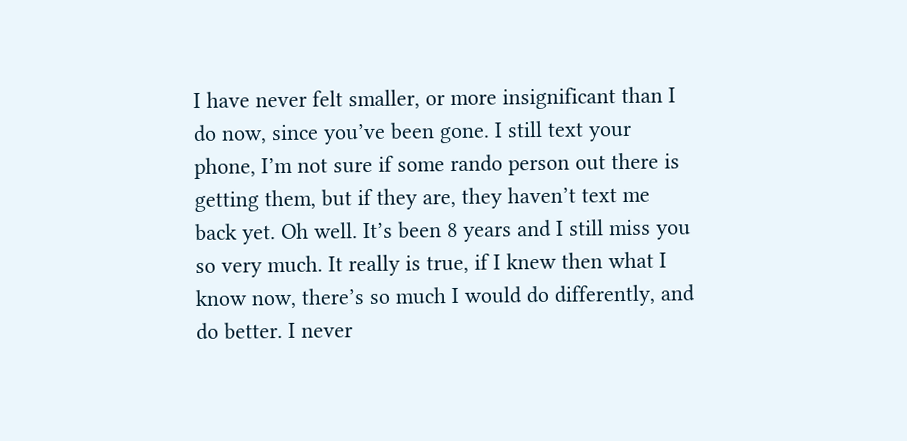I have never felt smaller, or more insignificant than I do now, since you’ve been gone. I still text your phone, I’m not sure if some rando person out there is getting them, but if they are, they haven’t text me back yet. Oh well. It’s been 8 years and I still miss you so very much. It really is true, if I knew then what I know now, there’s so much I would do differently, and do better. I never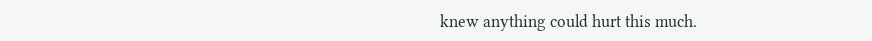knew anything could hurt this much.